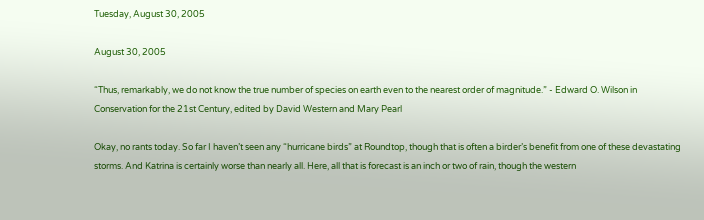Tuesday, August 30, 2005

August 30, 2005

“Thus, remarkably, we do not know the true number of species on earth even to the nearest order of magnitude.” - Edward O. Wilson in Conservation for the 21st Century, edited by David Western and Mary Pearl

Okay, no rants today. So far I haven’t seen any “hurricane birds” at Roundtop, though that is often a birder’s benefit from one of these devastating storms. And Katrina is certainly worse than nearly all. Here, all that is forecast is an inch or two of rain, though the western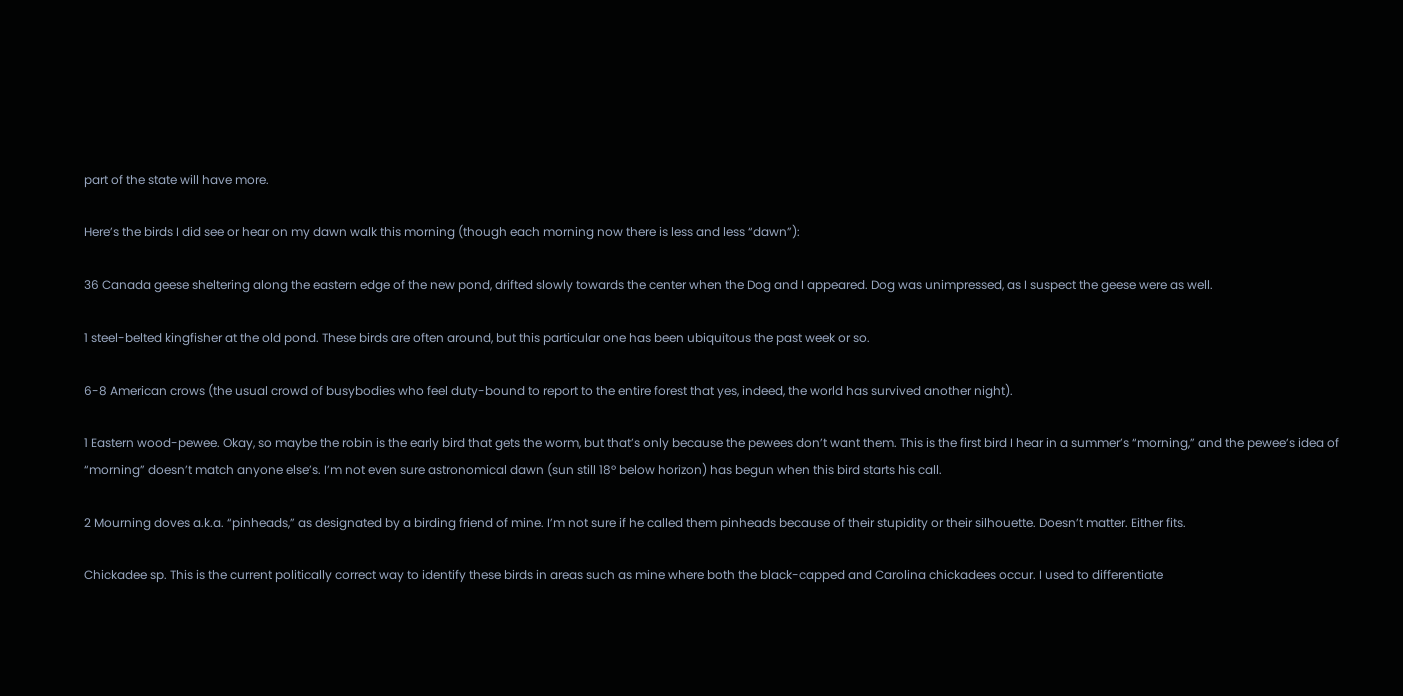part of the state will have more.

Here’s the birds I did see or hear on my dawn walk this morning (though each morning now there is less and less “dawn”):

36 Canada geese sheltering along the eastern edge of the new pond, drifted slowly towards the center when the Dog and I appeared. Dog was unimpressed, as I suspect the geese were as well.

1 steel-belted kingfisher at the old pond. These birds are often around, but this particular one has been ubiquitous the past week or so.

6-8 American crows (the usual crowd of busybodies who feel duty-bound to report to the entire forest that yes, indeed, the world has survived another night).

1 Eastern wood-pewee. Okay, so maybe the robin is the early bird that gets the worm, but that’s only because the pewees don’t want them. This is the first bird I hear in a summer’s “morning,” and the pewee’s idea of “morning” doesn’t match anyone else’s. I’m not even sure astronomical dawn (sun still 18º below horizon) has begun when this bird starts his call.

2 Mourning doves a.k.a. “pinheads,” as designated by a birding friend of mine. I’m not sure if he called them pinheads because of their stupidity or their silhouette. Doesn’t matter. Either fits.

Chickadee sp. This is the current politically correct way to identify these birds in areas such as mine where both the black-capped and Carolina chickadees occur. I used to differentiate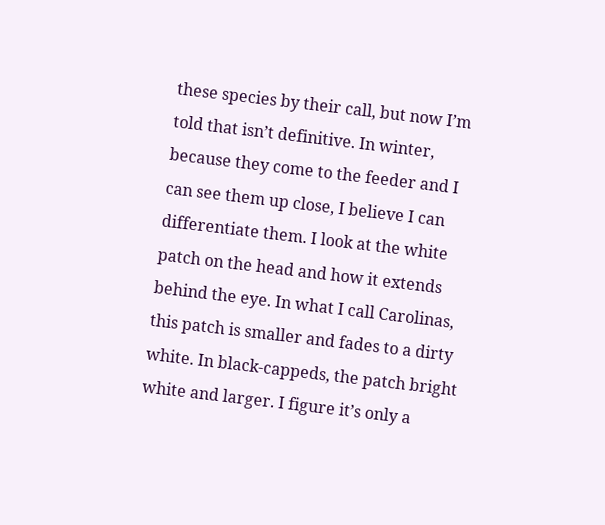these species by their call, but now I’m told that isn’t definitive. In winter, because they come to the feeder and I can see them up close, I believe I can differentiate them. I look at the white patch on the head and how it extends behind the eye. In what I call Carolinas, this patch is smaller and fades to a dirty white. In black-cappeds, the patch bright white and larger. I figure it’s only a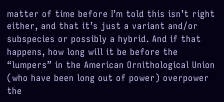matter of time before I’m told this isn’t right either, and that it’s just a variant and/or subspecies or possibly a hybrid. And if that happens, how long will it be before the “lumpers” in the American Ornithological Union (who have been long out of power) overpower the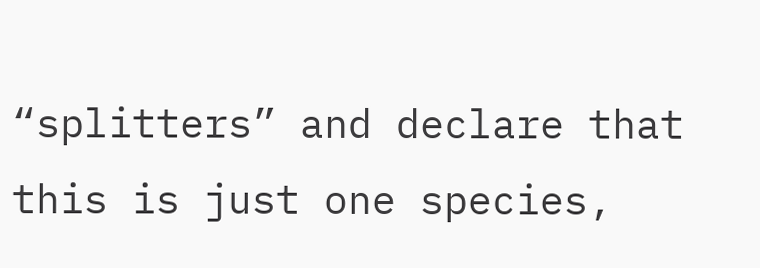“splitters” and declare that this is just one species,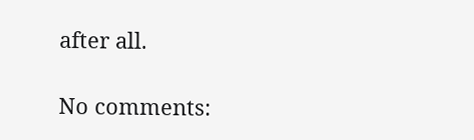after all.

No comments: